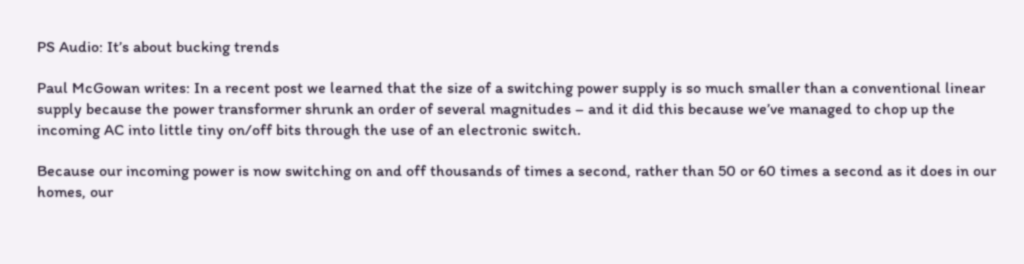PS Audio: It’s about bucking trends

Paul McGowan writes: In a recent post we learned that the size of a switching power supply is so much smaller than a conventional linear supply because the power transformer shrunk an order of several magnitudes – and it did this because we’ve managed to chop up the incoming AC into little tiny on/off bits through the use of an electronic switch.

Because our incoming power is now switching on and off thousands of times a second, rather than 50 or 60 times a second as it does in our homes, our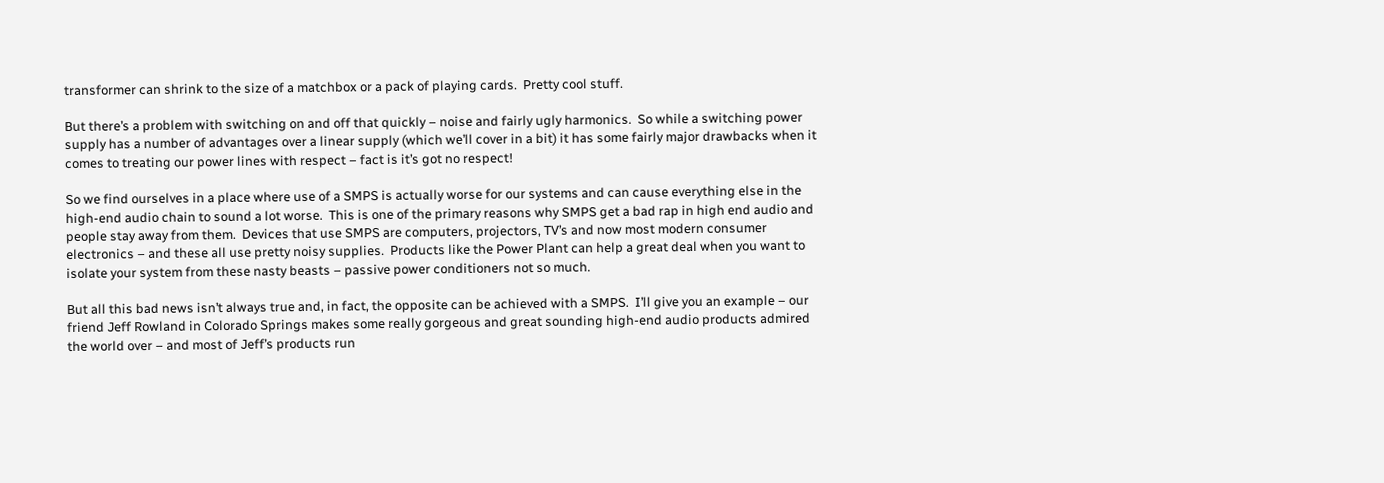transformer can shrink to the size of a matchbox or a pack of playing cards.  Pretty cool stuff.

But there’s a problem with switching on and off that quickly – noise and fairly ugly harmonics.  So while a switching power supply has a number of advantages over a linear supply (which we’ll cover in a bit) it has some fairly major drawbacks when it comes to treating our power lines with respect – fact is it’s got no respect!

So we find ourselves in a place where use of a SMPS is actually worse for our systems and can cause everything else in the high-end audio chain to sound a lot worse.  This is one of the primary reasons why SMPS get a bad rap in high end audio and people stay away from them.  Devices that use SMPS are computers, projectors, TV’s and now most modern consumer electronics – and these all use pretty noisy supplies.  Products like the Power Plant can help a great deal when you want to isolate your system from these nasty beasts – passive power conditioners not so much.

But all this bad news isn’t always true and, in fact, the opposite can be achieved with a SMPS.  I’ll give you an example – our friend Jeff Rowland in Colorado Springs makes some really gorgeous and great sounding high-end audio products admired the world over – and most of Jeff’s products run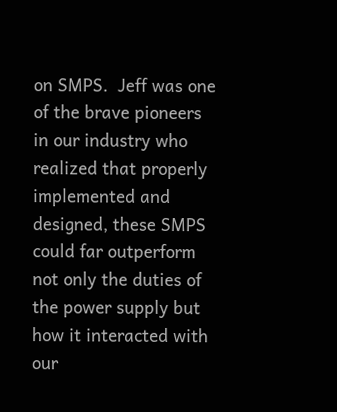on SMPS.  Jeff was one of the brave pioneers in our industry who realized that properly implemented and designed, these SMPS could far outperform not only the duties of the power supply but how it interacted with our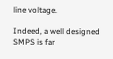line voltage.

Indeed, a well designed SMPS is far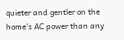quieter and gentler on the home’s AC power than any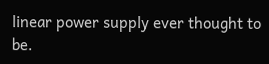linear power supply ever thought to be.